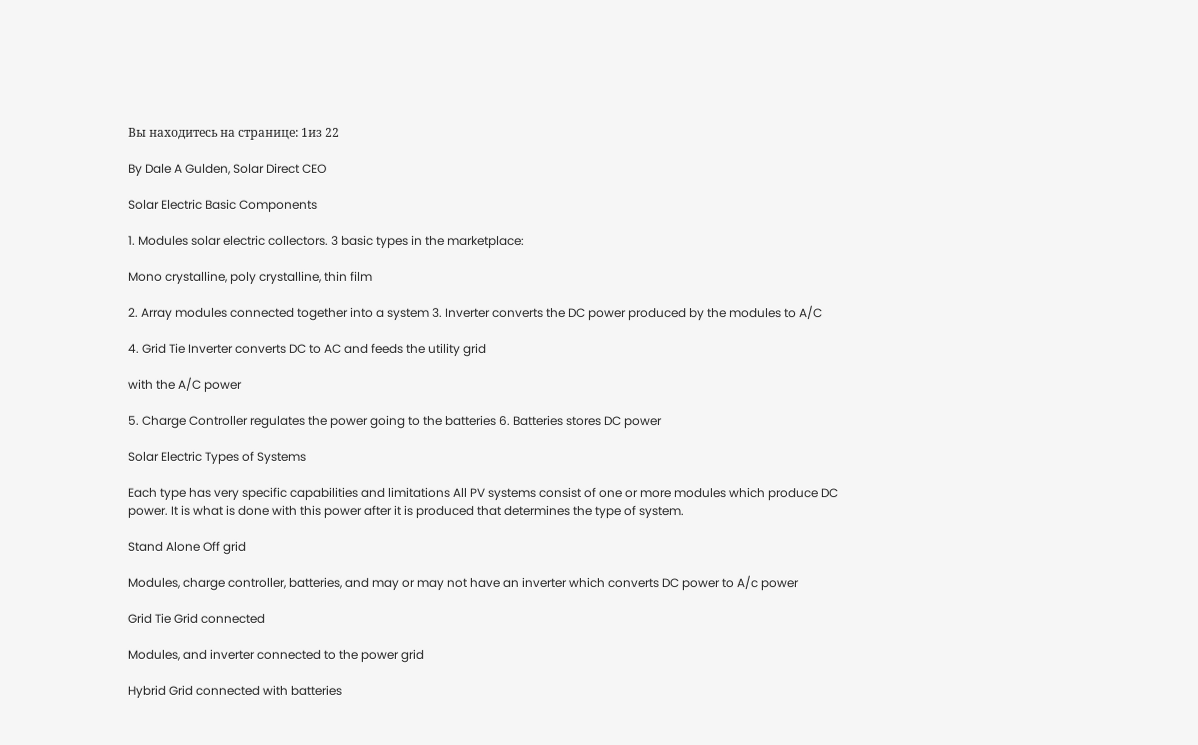Вы находитесь на странице: 1из 22

By Dale A Gulden, Solar Direct CEO

Solar Electric Basic Components

1. Modules solar electric collectors. 3 basic types in the marketplace:

Mono crystalline, poly crystalline, thin film

2. Array modules connected together into a system 3. Inverter converts the DC power produced by the modules to A/C

4. Grid Tie Inverter converts DC to AC and feeds the utility grid

with the A/C power

5. Charge Controller regulates the power going to the batteries 6. Batteries stores DC power

Solar Electric Types of Systems

Each type has very specific capabilities and limitations All PV systems consist of one or more modules which produce DC power. It is what is done with this power after it is produced that determines the type of system.

Stand Alone Off grid

Modules, charge controller, batteries, and may or may not have an inverter which converts DC power to A/c power

Grid Tie Grid connected

Modules, and inverter connected to the power grid

Hybrid Grid connected with batteries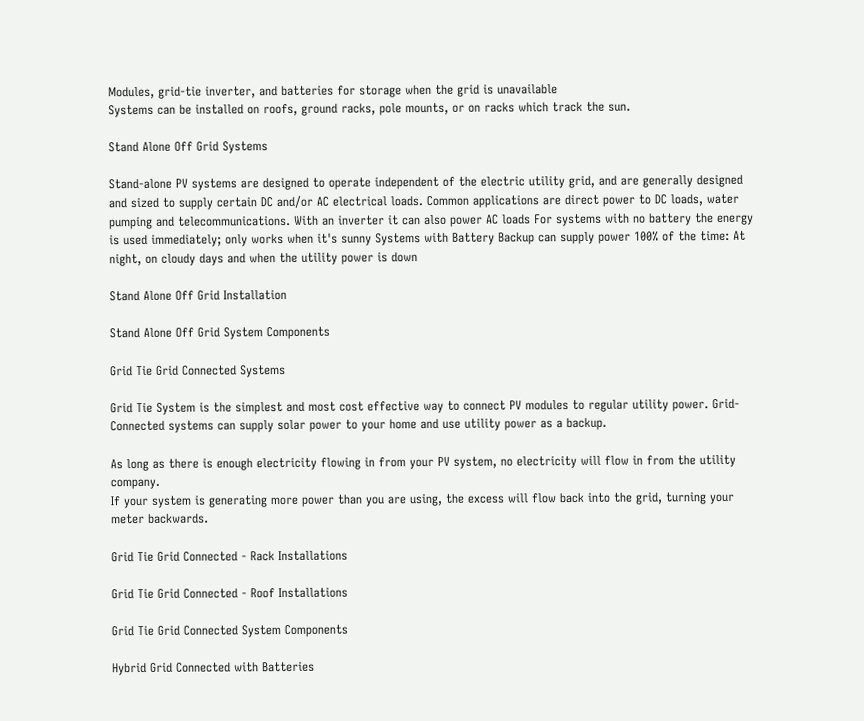Modules, grid-tie inverter, and batteries for storage when the grid is unavailable
Systems can be installed on roofs, ground racks, pole mounts, or on racks which track the sun.

Stand Alone Off Grid Systems

Stand-alone PV systems are designed to operate independent of the electric utility grid, and are generally designed and sized to supply certain DC and/or AC electrical loads. Common applications are direct power to DC loads, water pumping and telecommunications. With an inverter it can also power AC loads For systems with no battery the energy is used immediately; only works when it's sunny Systems with Battery Backup can supply power 100% of the time: At night, on cloudy days and when the utility power is down

Stand Alone Off Grid Installation

Stand Alone Off Grid System Components

Grid Tie Grid Connected Systems

Grid Tie System is the simplest and most cost effective way to connect PV modules to regular utility power. Grid-Connected systems can supply solar power to your home and use utility power as a backup.

As long as there is enough electricity flowing in from your PV system, no electricity will flow in from the utility company.
If your system is generating more power than you are using, the excess will flow back into the grid, turning your meter backwards.

Grid Tie Grid Connected - Rack Installations

Grid Tie Grid Connected - Roof Installations

Grid Tie Grid Connected System Components

Hybrid Grid Connected with Batteries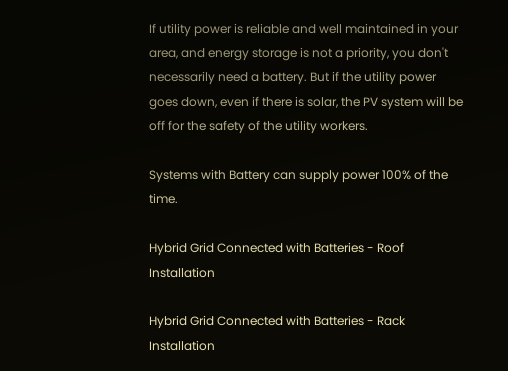If utility power is reliable and well maintained in your area, and energy storage is not a priority, you don't necessarily need a battery. But if the utility power goes down, even if there is solar, the PV system will be off for the safety of the utility workers.

Systems with Battery can supply power 100% of the time.

Hybrid Grid Connected with Batteries - Roof Installation

Hybrid Grid Connected with Batteries - Rack Installation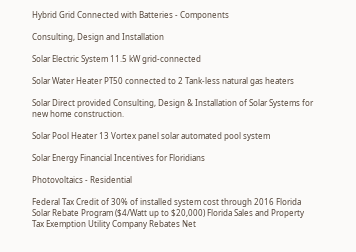Hybrid Grid Connected with Batteries - Components

Consulting, Design and Installation

Solar Electric System 11.5 kW grid-connected

Solar Water Heater PT50 connected to 2 Tank-less natural gas heaters

Solar Direct provided Consulting, Design & Installation of Solar Systems for new home construction.

Solar Pool Heater 13 Vortex panel solar automated pool system

Solar Energy Financial Incentives for Floridians

Photovoltaics - Residential

Federal Tax Credit of 30% of installed system cost through 2016 Florida Solar Rebate Program ($4/Watt up to $20,000) Florida Sales and Property Tax Exemption Utility Company Rebates Net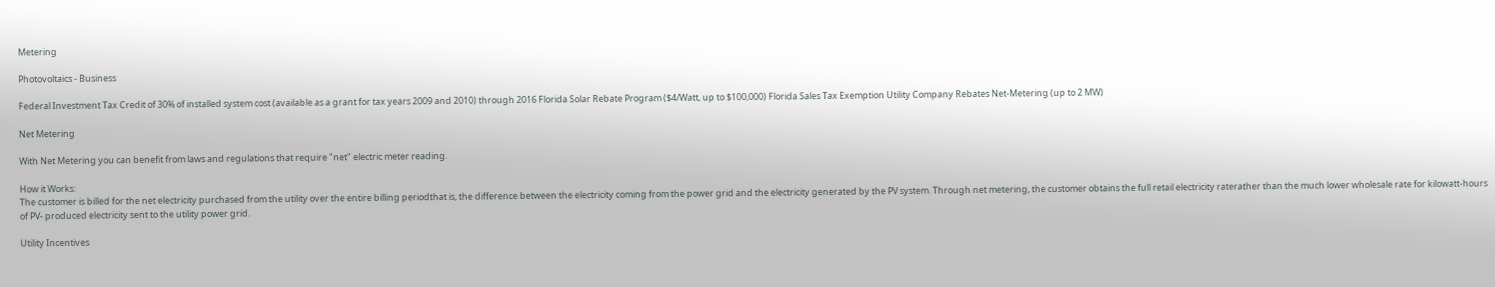Metering

Photovoltaics - Business

Federal Investment Tax Credit of 30% of installed system cost (available as a grant for tax years 2009 and 2010) through 2016 Florida Solar Rebate Program ($4/Watt, up to $100,000) Florida Sales Tax Exemption Utility Company Rebates Net-Metering (up to 2 MW)

Net Metering

With Net Metering you can benefit from laws and regulations that require "net" electric meter reading.

How it Works:
The customer is billed for the net electricity purchased from the utility over the entire billing periodthat is, the difference between the electricity coming from the power grid and the electricity generated by the PV system. Through net metering, the customer obtains the full retail electricity raterather than the much lower wholesale rate for kilowatt-hours of PV- produced electricity sent to the utility power grid.

Utility Incentives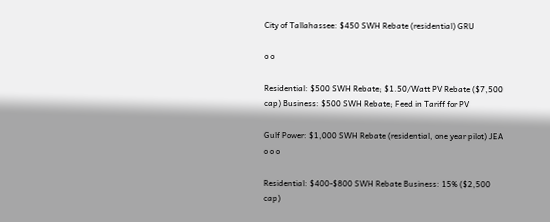City of Tallahassee: $450 SWH Rebate (residential) GRU

o o

Residential: $500 SWH Rebate; $1.50/Watt PV Rebate ($7,500 cap) Business: $500 SWH Rebate; Feed in Tariff for PV

Gulf Power: $1,000 SWH Rebate (residential, one year pilot) JEA
o o o

Residential: $400-$800 SWH Rebate Business: 15% ($2,500 cap)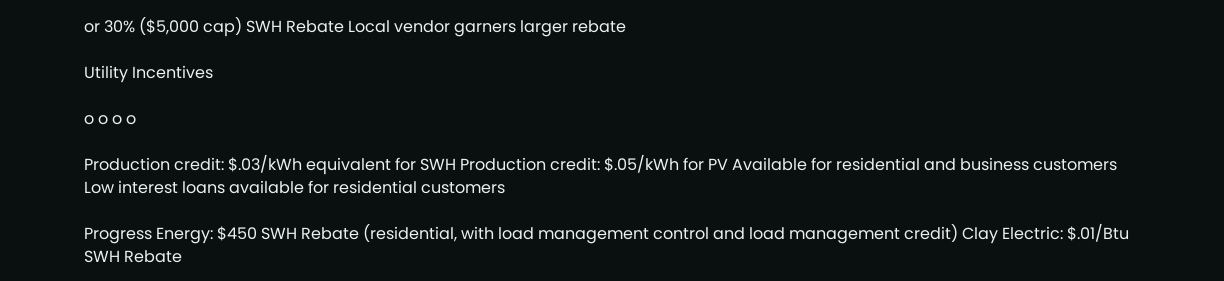or 30% ($5,000 cap) SWH Rebate Local vendor garners larger rebate

Utility Incentives

o o o o

Production credit: $.03/kWh equivalent for SWH Production credit: $.05/kWh for PV Available for residential and business customers Low interest loans available for residential customers

Progress Energy: $450 SWH Rebate (residential, with load management control and load management credit) Clay Electric: $.01/Btu SWH Rebate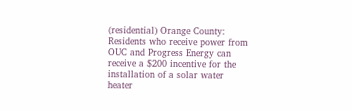(residential) Orange County: Residents who receive power from OUC and Progress Energy can receive a $200 incentive for the installation of a solar water heater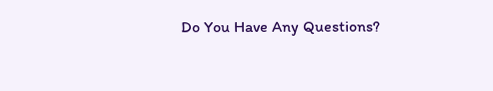Do You Have Any Questions?